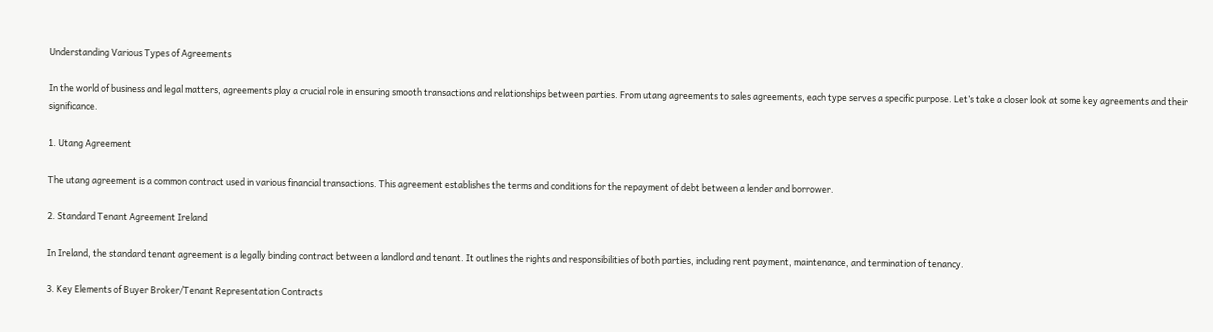Understanding Various Types of Agreements

In the world of business and legal matters, agreements play a crucial role in ensuring smooth transactions and relationships between parties. From utang agreements to sales agreements, each type serves a specific purpose. Let’s take a closer look at some key agreements and their significance.

1. Utang Agreement

The utang agreement is a common contract used in various financial transactions. This agreement establishes the terms and conditions for the repayment of debt between a lender and borrower.

2. Standard Tenant Agreement Ireland

In Ireland, the standard tenant agreement is a legally binding contract between a landlord and tenant. It outlines the rights and responsibilities of both parties, including rent payment, maintenance, and termination of tenancy.

3. Key Elements of Buyer Broker/Tenant Representation Contracts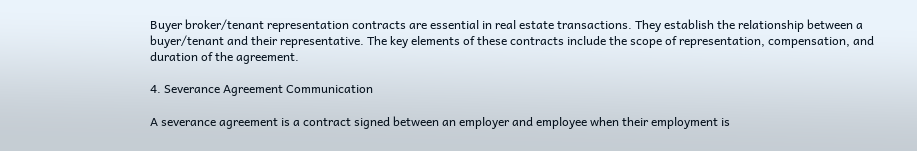Buyer broker/tenant representation contracts are essential in real estate transactions. They establish the relationship between a buyer/tenant and their representative. The key elements of these contracts include the scope of representation, compensation, and duration of the agreement.

4. Severance Agreement Communication

A severance agreement is a contract signed between an employer and employee when their employment is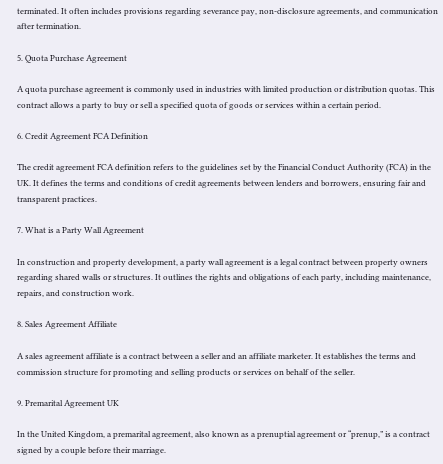terminated. It often includes provisions regarding severance pay, non-disclosure agreements, and communication after termination.

5. Quota Purchase Agreement

A quota purchase agreement is commonly used in industries with limited production or distribution quotas. This contract allows a party to buy or sell a specified quota of goods or services within a certain period.

6. Credit Agreement FCA Definition

The credit agreement FCA definition refers to the guidelines set by the Financial Conduct Authority (FCA) in the UK. It defines the terms and conditions of credit agreements between lenders and borrowers, ensuring fair and transparent practices.

7. What is a Party Wall Agreement

In construction and property development, a party wall agreement is a legal contract between property owners regarding shared walls or structures. It outlines the rights and obligations of each party, including maintenance, repairs, and construction work.

8. Sales Agreement Affiliate

A sales agreement affiliate is a contract between a seller and an affiliate marketer. It establishes the terms and commission structure for promoting and selling products or services on behalf of the seller.

9. Premarital Agreement UK

In the United Kingdom, a premarital agreement, also known as a prenuptial agreement or “prenup,” is a contract signed by a couple before their marriage.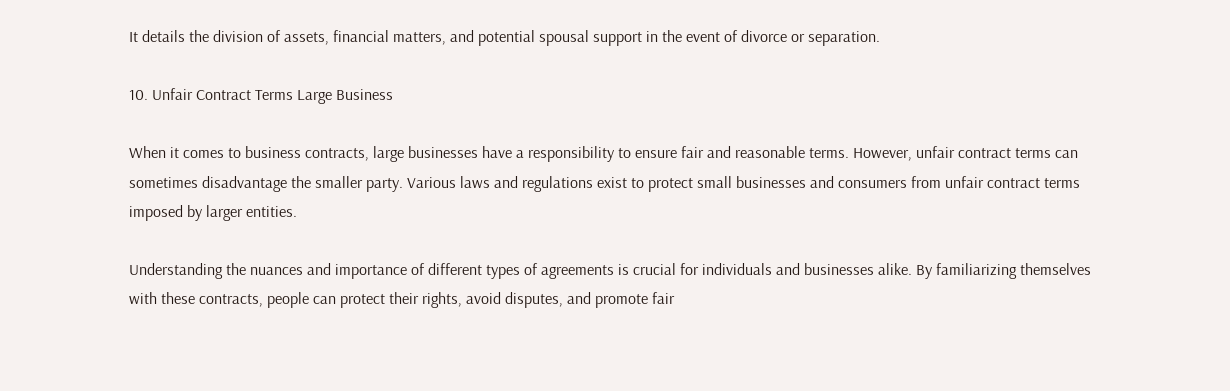It details the division of assets, financial matters, and potential spousal support in the event of divorce or separation.

10. Unfair Contract Terms Large Business

When it comes to business contracts, large businesses have a responsibility to ensure fair and reasonable terms. However, unfair contract terms can sometimes disadvantage the smaller party. Various laws and regulations exist to protect small businesses and consumers from unfair contract terms imposed by larger entities.

Understanding the nuances and importance of different types of agreements is crucial for individuals and businesses alike. By familiarizing themselves with these contracts, people can protect their rights, avoid disputes, and promote fair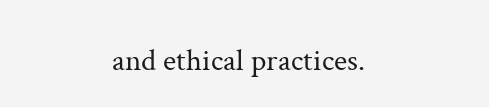and ethical practices.